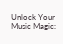Unlock Your Music Magic: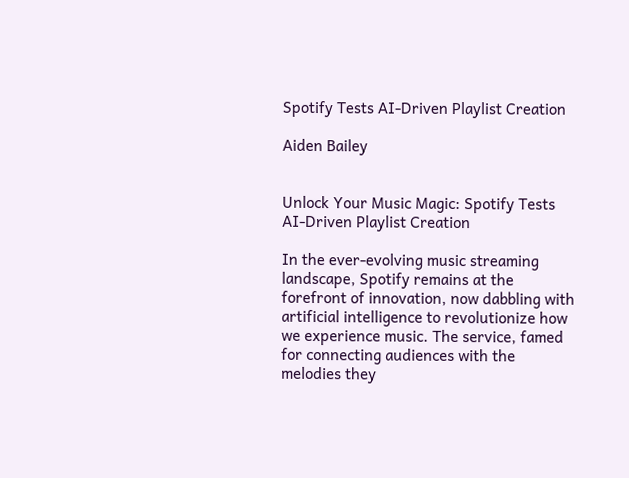Spotify Tests AI-Driven Playlist Creation

Aiden Bailey


Unlock Your Music Magic: Spotify Tests AI-Driven Playlist Creation

In the ever-evolving music streaming landscape, Spotify remains at the forefront of innovation, now dabbling with artificial intelligence to revolutionize how we experience music. The service, famed for connecting audiences with the melodies they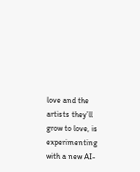love and the artists they’ll grow to love, is experimenting with a new AI-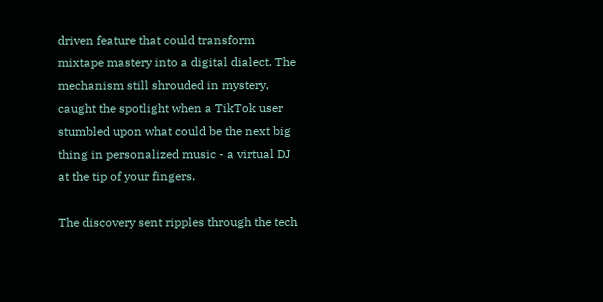driven feature that could transform mixtape mastery into a digital dialect. The mechanism still shrouded in mystery, caught the spotlight when a TikTok user stumbled upon what could be the next big thing in personalized music - a virtual DJ at the tip of your fingers.

The discovery sent ripples through the tech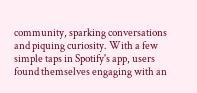community, sparking conversations and piquing curiosity. With a few simple taps in Spotify's app, users found themselves engaging with an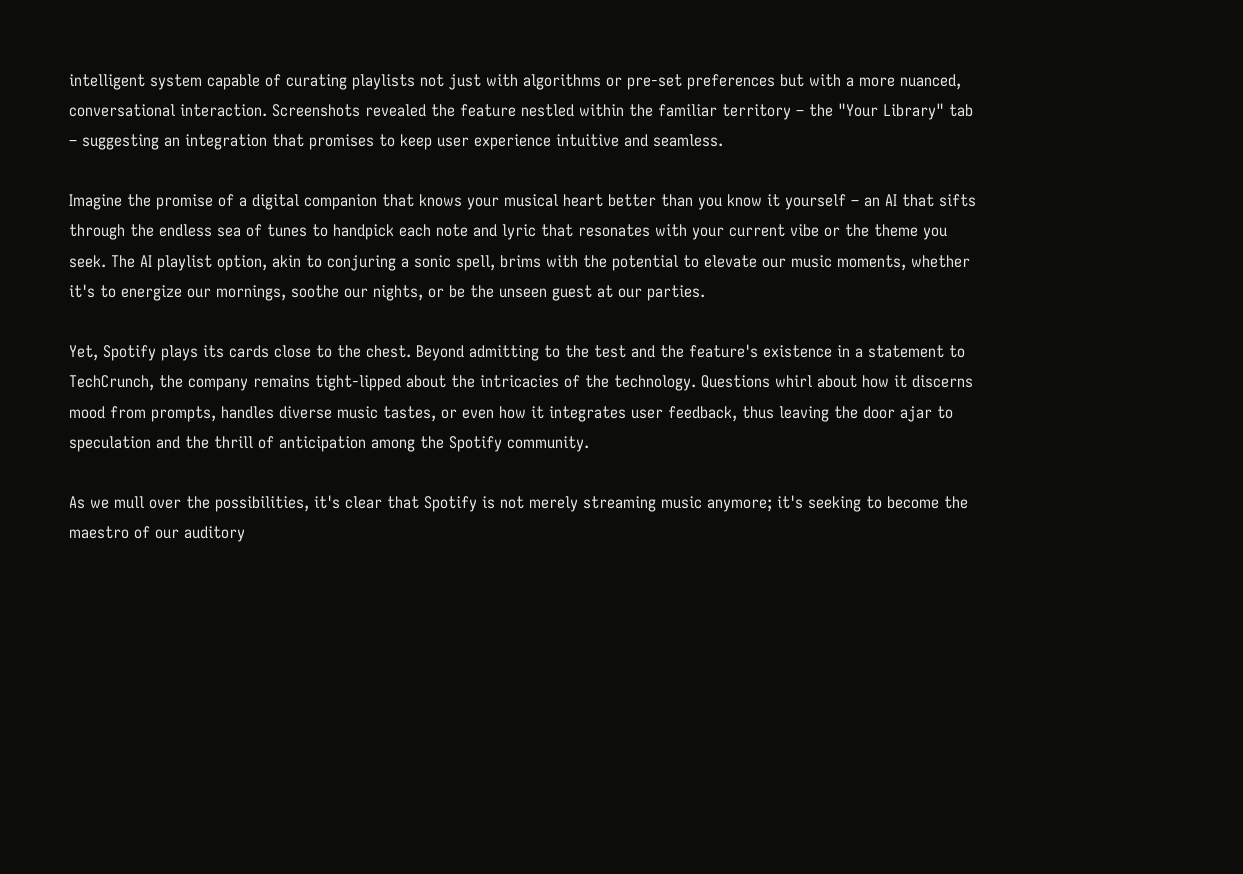intelligent system capable of curating playlists not just with algorithms or pre-set preferences but with a more nuanced, conversational interaction. Screenshots revealed the feature nestled within the familiar territory – the "Your Library" tab – suggesting an integration that promises to keep user experience intuitive and seamless.

Imagine the promise of a digital companion that knows your musical heart better than you know it yourself – an AI that sifts through the endless sea of tunes to handpick each note and lyric that resonates with your current vibe or the theme you seek. The AI playlist option, akin to conjuring a sonic spell, brims with the potential to elevate our music moments, whether it's to energize our mornings, soothe our nights, or be the unseen guest at our parties.

Yet, Spotify plays its cards close to the chest. Beyond admitting to the test and the feature's existence in a statement to TechCrunch, the company remains tight-lipped about the intricacies of the technology. Questions whirl about how it discerns mood from prompts, handles diverse music tastes, or even how it integrates user feedback, thus leaving the door ajar to speculation and the thrill of anticipation among the Spotify community.

As we mull over the possibilities, it's clear that Spotify is not merely streaming music anymore; it's seeking to become the maestro of our auditory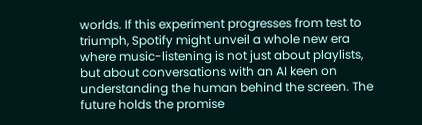worlds. If this experiment progresses from test to triumph, Spotify might unveil a whole new era where music-listening is not just about playlists, but about conversations with an AI keen on understanding the human behind the screen. The future holds the promise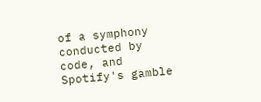of a symphony conducted by code, and Spotify's gamble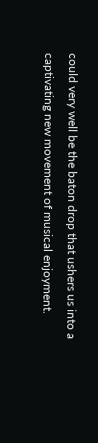could very well be the baton drop that ushers us into a captivating new movement of musical enjoyment.